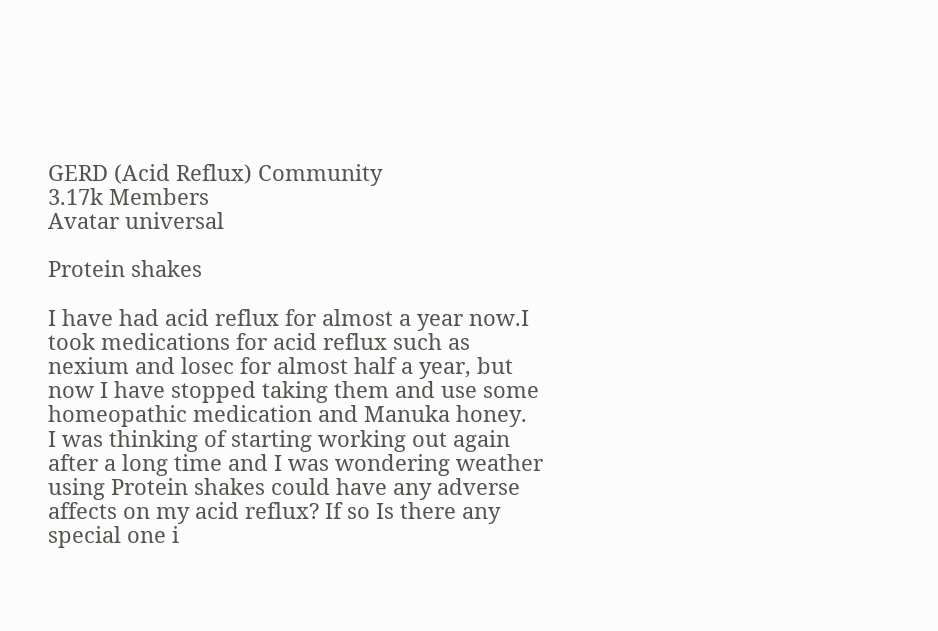GERD (Acid Reflux) Community
3.17k Members
Avatar universal

Protein shakes

I have had acid reflux for almost a year now.I took medications for acid reflux such as nexium and losec for almost half a year, but now I have stopped taking them and use some homeopathic medication and Manuka honey.
I was thinking of starting working out again after a long time and I was wondering weather using Protein shakes could have any adverse affects on my acid reflux? If so Is there any special one i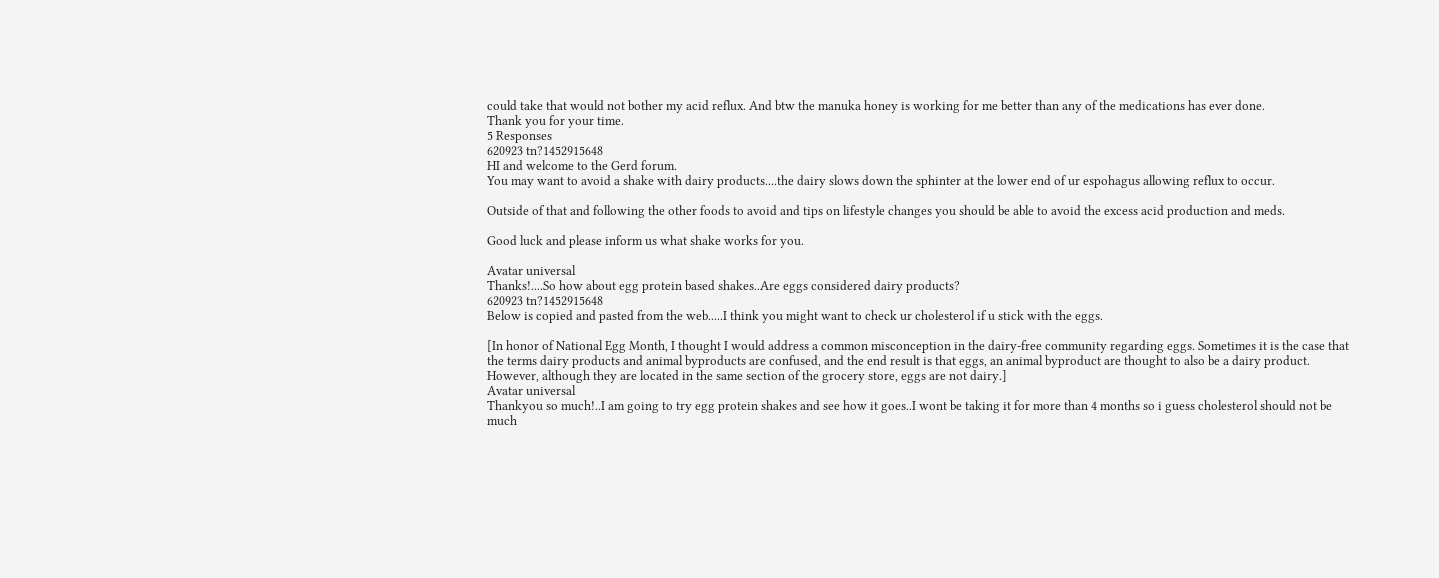could take that would not bother my acid reflux. And btw the manuka honey is working for me better than any of the medications has ever done.
Thank you for your time.
5 Responses
620923 tn?1452915648
HI and welcome to the Gerd forum.
You may want to avoid a shake with dairy products....the dairy slows down the sphinter at the lower end of ur espohagus allowing reflux to occur.

Outside of that and following the other foods to avoid and tips on lifestyle changes you should be able to avoid the excess acid production and meds.

Good luck and please inform us what shake works for you.

Avatar universal
Thanks!....So how about egg protein based shakes..Are eggs considered dairy products?
620923 tn?1452915648
Below is copied and pasted from the web.....I think you might want to check ur cholesterol if u stick with the eggs.

[In honor of National Egg Month, I thought I would address a common misconception in the dairy-free community regarding eggs. Sometimes it is the case that the terms dairy products and animal byproducts are confused, and the end result is that eggs, an animal byproduct are thought to also be a dairy product. However, although they are located in the same section of the grocery store, eggs are not dairy.]
Avatar universal
Thankyou so much!..I am going to try egg protein shakes and see how it goes..I wont be taking it for more than 4 months so i guess cholesterol should not be much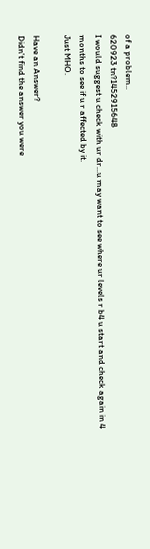of a problem..
620923 tn?1452915648
I would suggest u check with ur dr...u may want to see where ur levels r b4 u start and check again in 4 months to see if u r affected by it.
Just MHO.

Have an Answer?
Didn't find the answer you were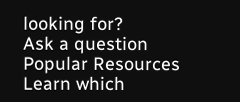looking for?
Ask a question
Popular Resources
Learn which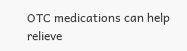OTC medications can help relieve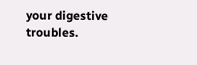your digestive troubles.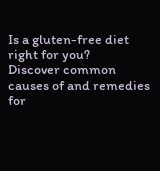Is a gluten-free diet right for you?
Discover common causes of and remedies for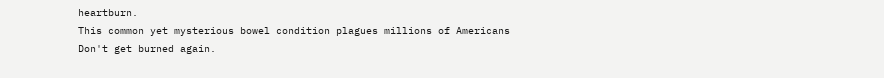heartburn.
This common yet mysterious bowel condition plagues millions of Americans
Don't get burned again.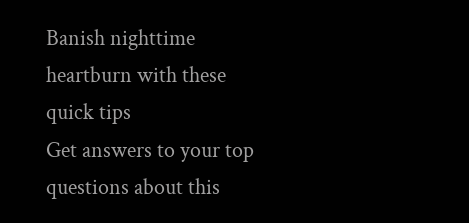Banish nighttime heartburn with these quick tips
Get answers to your top questions about this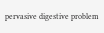pervasive digestive problem